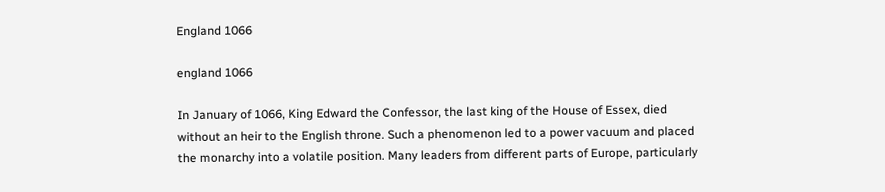England 1066

england 1066

In January of 1066, King Edward the Confessor, the last king of the House of Essex, died without an heir to the English throne. Such a phenomenon led to a power vacuum and placed the monarchy into a volatile position. Many leaders from different parts of Europe, particularly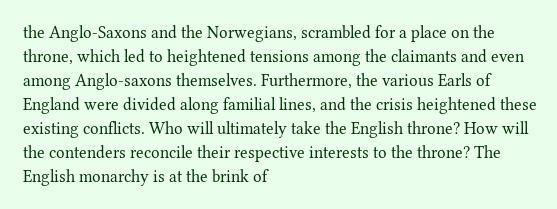the Anglo-Saxons and the Norwegians, scrambled for a place on the throne, which led to heightened tensions among the claimants and even among Anglo-saxons themselves. Furthermore, the various Earls of England were divided along familial lines, and the crisis heightened these existing conflicts. Who will ultimately take the English throne? How will the contenders reconcile their respective interests to the throne? The English monarchy is at the brink of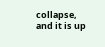collapse, and it is up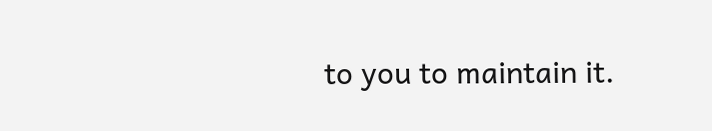to you to maintain it.